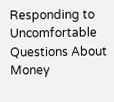Responding to Uncomfortable Questions About Money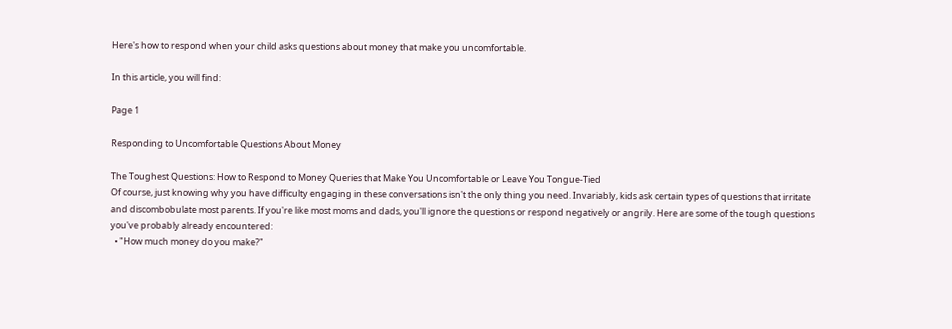Here's how to respond when your child asks questions about money that make you uncomfortable.

In this article, you will find:

Page 1

Responding to Uncomfortable Questions About Money

The Toughest Questions: How to Respond to Money Queries that Make You Uncomfortable or Leave You Tongue-Tied
Of course, just knowing why you have difficulty engaging in these conversations isn't the only thing you need. Invariably, kids ask certain types of questions that irritate and discombobulate most parents. If you're like most moms and dads, you'll ignore the questions or respond negatively or angrily. Here are some of the tough questions you've probably already encountered:
  • "How much money do you make?"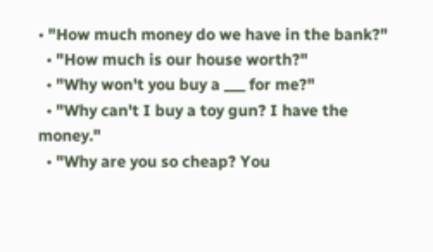• "How much money do we have in the bank?"
  • "How much is our house worth?"
  • "Why won't you buy a ___ for me?"
  • "Why can't I buy a toy gun? I have the money."
  • "Why are you so cheap? You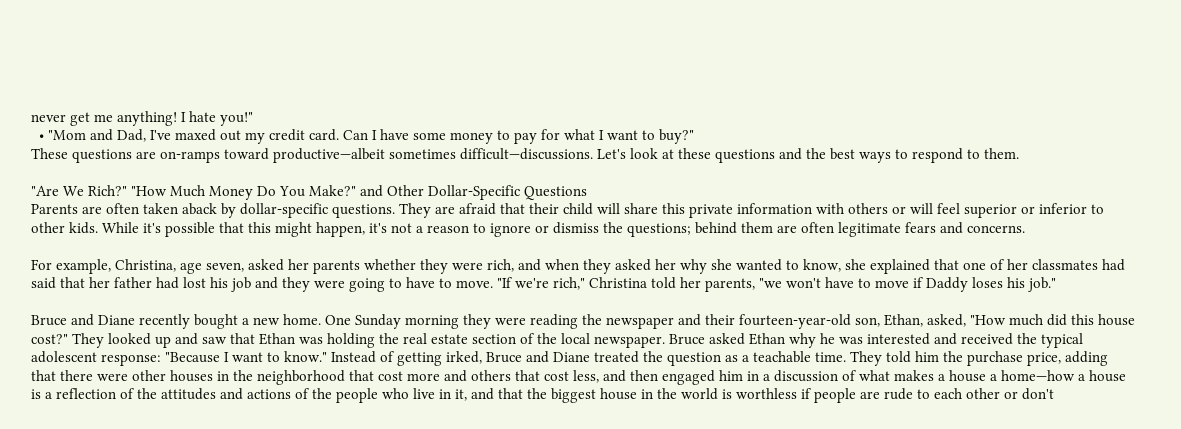never get me anything! I hate you!"
  • "Mom and Dad, I've maxed out my credit card. Can I have some money to pay for what I want to buy?"
These questions are on-ramps toward productive—albeit sometimes difficult—discussions. Let's look at these questions and the best ways to respond to them.

"Are We Rich?" "How Much Money Do You Make?" and Other Dollar-Specific Questions
Parents are often taken aback by dollar-specific questions. They are afraid that their child will share this private information with others or will feel superior or inferior to other kids. While it's possible that this might happen, it's not a reason to ignore or dismiss the questions; behind them are often legitimate fears and concerns.

For example, Christina, age seven, asked her parents whether they were rich, and when they asked her why she wanted to know, she explained that one of her classmates had said that her father had lost his job and they were going to have to move. "If we're rich," Christina told her parents, "we won't have to move if Daddy loses his job."

Bruce and Diane recently bought a new home. One Sunday morning they were reading the newspaper and their fourteen-year-old son, Ethan, asked, "How much did this house cost?" They looked up and saw that Ethan was holding the real estate section of the local newspaper. Bruce asked Ethan why he was interested and received the typical adolescent response: "Because I want to know." Instead of getting irked, Bruce and Diane treated the question as a teachable time. They told him the purchase price, adding that there were other houses in the neighborhood that cost more and others that cost less, and then engaged him in a discussion of what makes a house a home—how a house is a reflection of the attitudes and actions of the people who live in it, and that the biggest house in the world is worthless if people are rude to each other or don't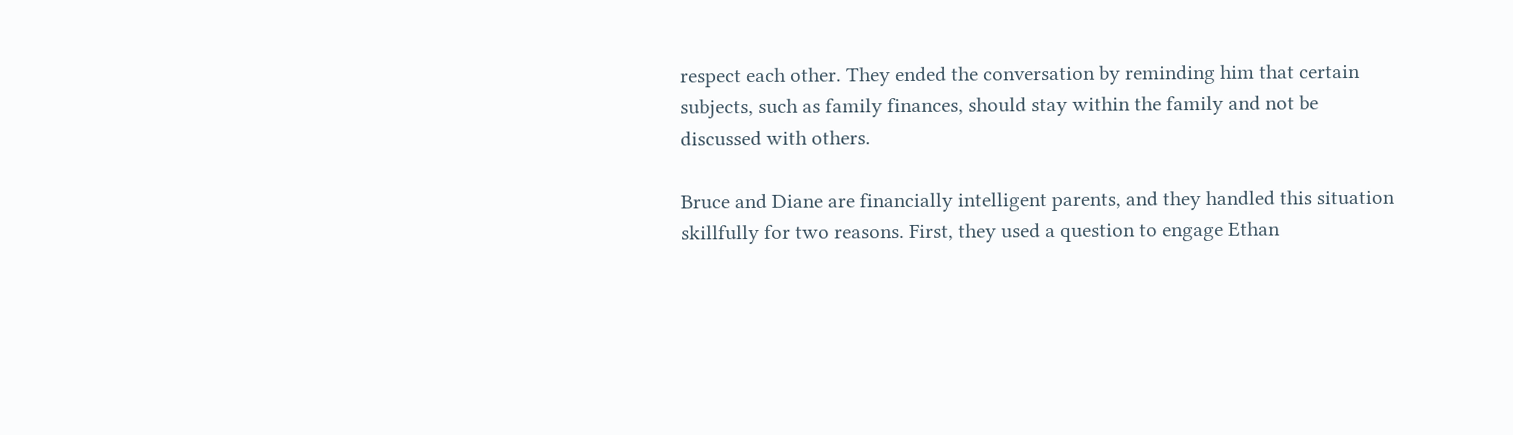respect each other. They ended the conversation by reminding him that certain subjects, such as family finances, should stay within the family and not be discussed with others.

Bruce and Diane are financially intelligent parents, and they handled this situation skillfully for two reasons. First, they used a question to engage Ethan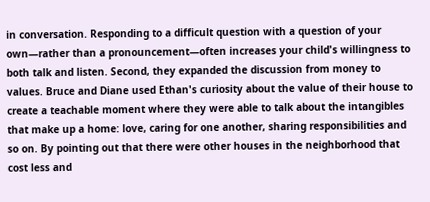in conversation. Responding to a difficult question with a question of your own—rather than a pronouncement—often increases your child's willingness to both talk and listen. Second, they expanded the discussion from money to values. Bruce and Diane used Ethan's curiosity about the value of their house to create a teachable moment where they were able to talk about the intangibles that make up a home: love, caring for one another, sharing responsibilities and so on. By pointing out that there were other houses in the neighborhood that cost less and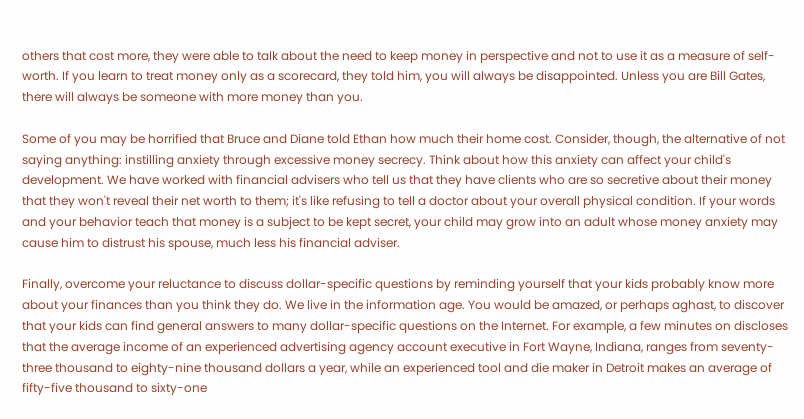others that cost more, they were able to talk about the need to keep money in perspective and not to use it as a measure of self-worth. If you learn to treat money only as a scorecard, they told him, you will always be disappointed. Unless you are Bill Gates, there will always be someone with more money than you.

Some of you may be horrified that Bruce and Diane told Ethan how much their home cost. Consider, though, the alternative of not saying anything: instilling anxiety through excessive money secrecy. Think about how this anxiety can affect your child's development. We have worked with financial advisers who tell us that they have clients who are so secretive about their money that they won't reveal their net worth to them; it's like refusing to tell a doctor about your overall physical condition. If your words and your behavior teach that money is a subject to be kept secret, your child may grow into an adult whose money anxiety may cause him to distrust his spouse, much less his financial adviser.

Finally, overcome your reluctance to discuss dollar-specific questions by reminding yourself that your kids probably know more about your finances than you think they do. We live in the information age. You would be amazed, or perhaps aghast, to discover that your kids can find general answers to many dollar-specific questions on the Internet. For example, a few minutes on discloses that the average income of an experienced advertising agency account executive in Fort Wayne, Indiana, ranges from seventy-three thousand to eighty-nine thousand dollars a year, while an experienced tool and die maker in Detroit makes an average of fifty-five thousand to sixty-one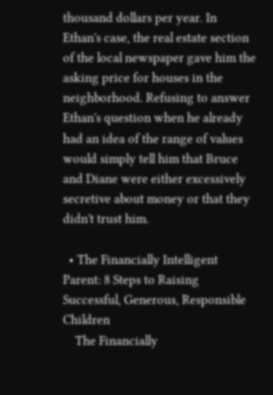thousand dollars per year. In Ethan's case, the real estate section of the local newspaper gave him the asking price for houses in the neighborhood. Refusing to answer Ethan's question when he already had an idea of the range of values would simply tell him that Bruce and Diane were either excessively secretive about money or that they didn't trust him.

  • The Financially Intelligent Parent: 8 Steps to Raising Successful, Generous, Responsible Children
    The Financially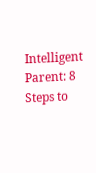Intelligent Parent: 8 Steps to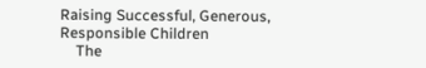Raising Successful, Generous, Responsible Children
    The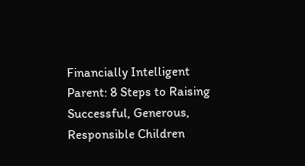Financially Intelligent Parent: 8 Steps to Raising Successful, Generous, Responsible Children